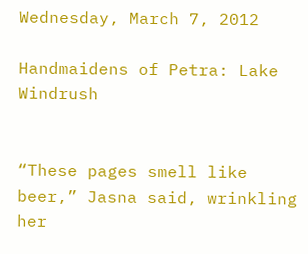Wednesday, March 7, 2012

Handmaidens of Petra: Lake Windrush


“These pages smell like beer,” Jasna said, wrinkling her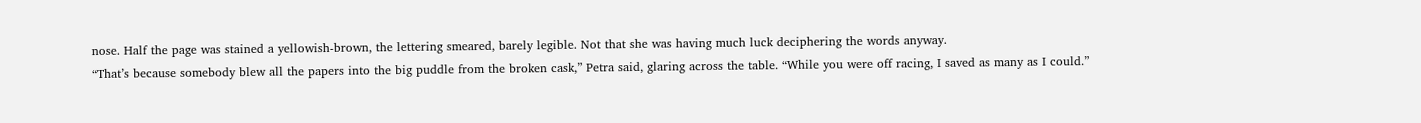nose. Half the page was stained a yellowish-brown, the lettering smeared, barely legible. Not that she was having much luck deciphering the words anyway.
“That’s because somebody blew all the papers into the big puddle from the broken cask,” Petra said, glaring across the table. “While you were off racing, I saved as many as I could.”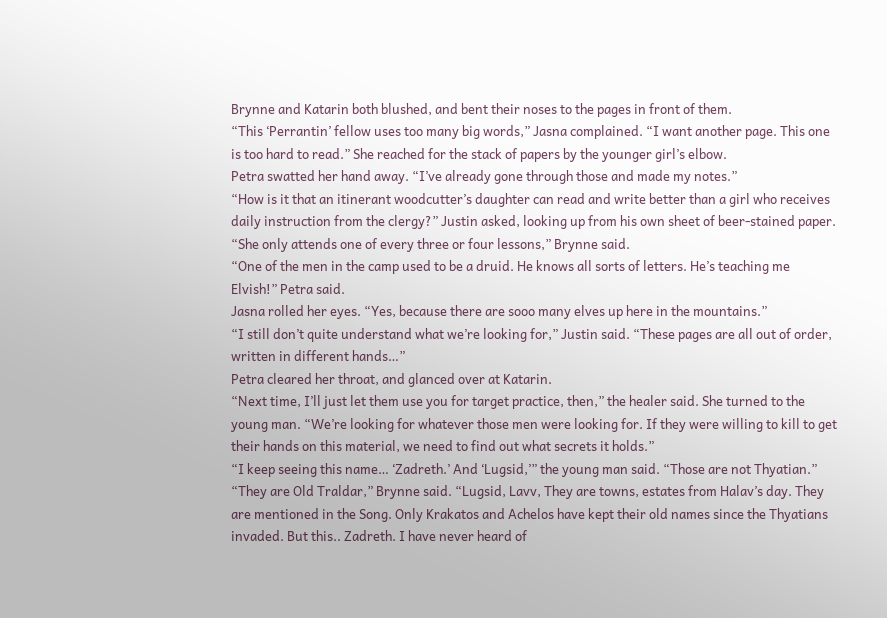Brynne and Katarin both blushed, and bent their noses to the pages in front of them.
“This ‘Perrantin’ fellow uses too many big words,” Jasna complained. “I want another page. This one is too hard to read.” She reached for the stack of papers by the younger girl’s elbow.
Petra swatted her hand away. “I’ve already gone through those and made my notes.”
“How is it that an itinerant woodcutter’s daughter can read and write better than a girl who receives daily instruction from the clergy?” Justin asked, looking up from his own sheet of beer-stained paper.
“She only attends one of every three or four lessons,” Brynne said.
“One of the men in the camp used to be a druid. He knows all sorts of letters. He’s teaching me Elvish!” Petra said.
Jasna rolled her eyes. “Yes, because there are sooo many elves up here in the mountains.”
“I still don’t quite understand what we’re looking for,” Justin said. “These pages are all out of order, written in different hands…”
Petra cleared her throat, and glanced over at Katarin.
“Next time, I’ll just let them use you for target practice, then,” the healer said. She turned to the young man. “We’re looking for whatever those men were looking for. If they were willing to kill to get their hands on this material, we need to find out what secrets it holds.”
“I keep seeing this name… ‘Zadreth.’ And ‘Lugsid,’” the young man said. “Those are not Thyatian.”
“They are Old Traldar,” Brynne said. “Lugsid, Lavv, They are towns, estates from Halav’s day. They are mentioned in the Song. Only Krakatos and Achelos have kept their old names since the Thyatians invaded. But this.. Zadreth. I have never heard of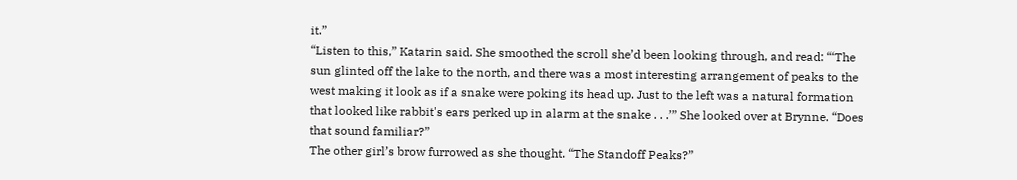it.”
“Listen to this,” Katarin said. She smoothed the scroll she’d been looking through, and read: “‘The sun glinted off the lake to the north, and there was a most interesting arrangement of peaks to the west making it look as if a snake were poking its head up. Just to the left was a natural formation that looked like rabbit's ears perked up in alarm at the snake . . .’” She looked over at Brynne. “Does that sound familiar?”
The other girl’s brow furrowed as she thought. “The Standoff Peaks?”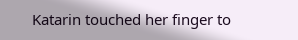Katarin touched her finger to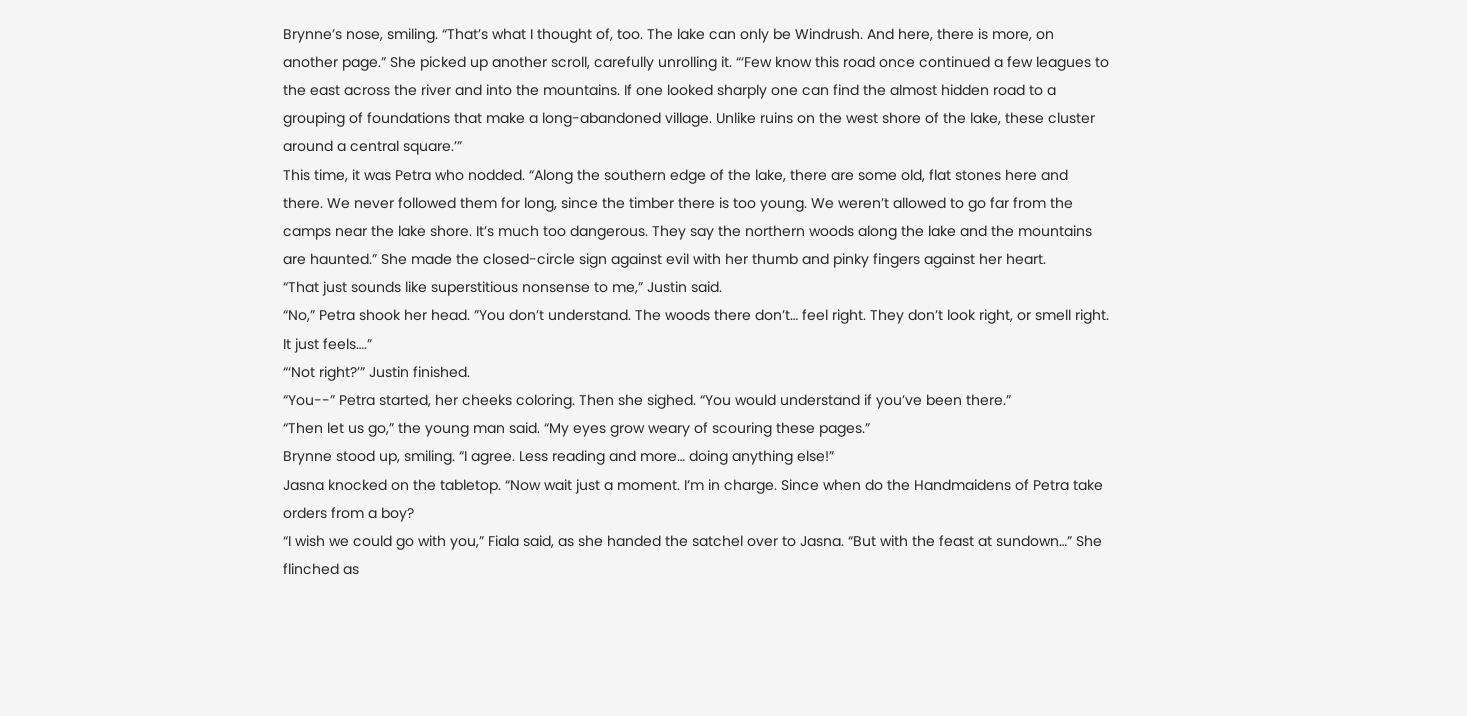Brynne’s nose, smiling. “That’s what I thought of, too. The lake can only be Windrush. And here, there is more, on another page.” She picked up another scroll, carefully unrolling it. “‘Few know this road once continued a few leagues to the east across the river and into the mountains. If one looked sharply one can find the almost hidden road to a grouping of foundations that make a long-abandoned village. Unlike ruins on the west shore of the lake, these cluster around a central square.’”
This time, it was Petra who nodded. “Along the southern edge of the lake, there are some old, flat stones here and there. We never followed them for long, since the timber there is too young. We weren’t allowed to go far from the camps near the lake shore. It’s much too dangerous. They say the northern woods along the lake and the mountains are haunted.” She made the closed-circle sign against evil with her thumb and pinky fingers against her heart.
“That just sounds like superstitious nonsense to me,” Justin said.
“No,” Petra shook her head. ”You don’t understand. The woods there don’t… feel right. They don’t look right, or smell right. It just feels….”
“‘Not right?’” Justin finished.
“You--” Petra started, her cheeks coloring. Then she sighed. “You would understand if you’ve been there.”
“Then let us go,” the young man said. “My eyes grow weary of scouring these pages.”
Brynne stood up, smiling. “I agree. Less reading and more… doing anything else!”
Jasna knocked on the tabletop. “Now wait just a moment. I’m in charge. Since when do the Handmaidens of Petra take orders from a boy?
“I wish we could go with you,” Fiala said, as she handed the satchel over to Jasna. “But with the feast at sundown…” She flinched as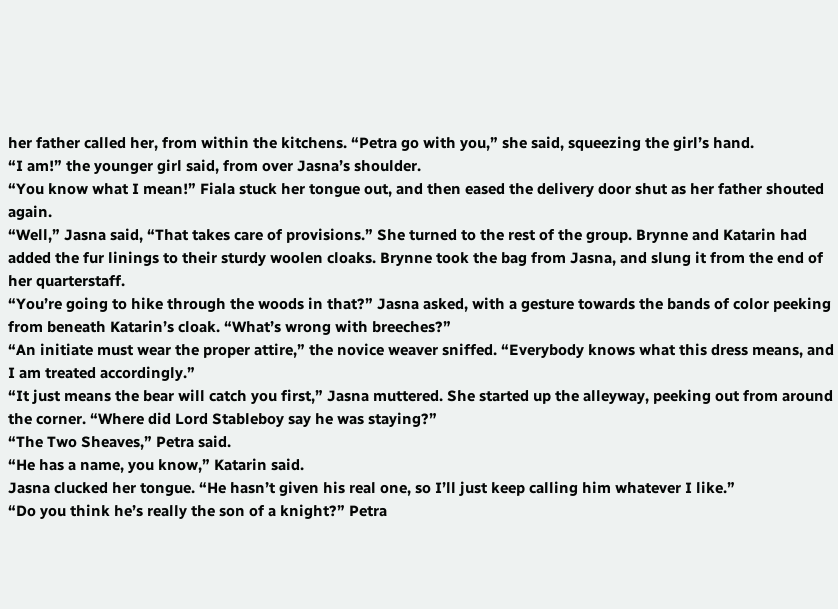her father called her, from within the kitchens. “Petra go with you,” she said, squeezing the girl’s hand.
“I am!” the younger girl said, from over Jasna’s shoulder.
“You know what I mean!” Fiala stuck her tongue out, and then eased the delivery door shut as her father shouted again.
“Well,” Jasna said, “That takes care of provisions.” She turned to the rest of the group. Brynne and Katarin had added the fur linings to their sturdy woolen cloaks. Brynne took the bag from Jasna, and slung it from the end of her quarterstaff.
“You’re going to hike through the woods in that?” Jasna asked, with a gesture towards the bands of color peeking from beneath Katarin’s cloak. “What’s wrong with breeches?”
“An initiate must wear the proper attire,” the novice weaver sniffed. “Everybody knows what this dress means, and I am treated accordingly.”
“It just means the bear will catch you first,” Jasna muttered. She started up the alleyway, peeking out from around the corner. “Where did Lord Stableboy say he was staying?”
“The Two Sheaves,” Petra said.
“He has a name, you know,” Katarin said.
Jasna clucked her tongue. “He hasn’t given his real one, so I’ll just keep calling him whatever I like.”
“Do you think he’s really the son of a knight?” Petra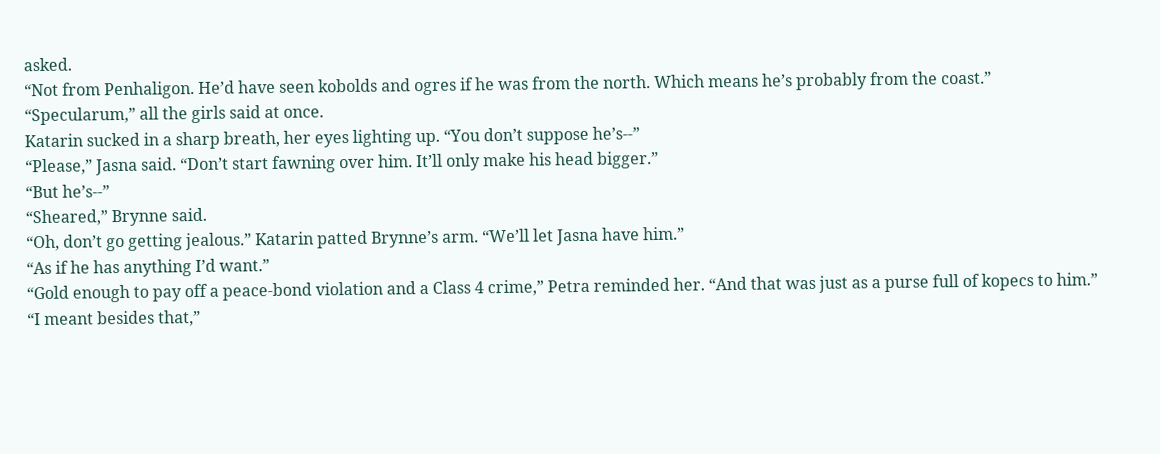asked.
“Not from Penhaligon. He’d have seen kobolds and ogres if he was from the north. Which means he’s probably from the coast.”
“Specularum,” all the girls said at once.
Katarin sucked in a sharp breath, her eyes lighting up. “You don’t suppose he’s--”
“Please,” Jasna said. “Don’t start fawning over him. It’ll only make his head bigger.”
“But he’s--”
“Sheared,” Brynne said.
“Oh, don’t go getting jealous.” Katarin patted Brynne’s arm. “We’ll let Jasna have him.”
“As if he has anything I’d want.”
“Gold enough to pay off a peace-bond violation and a Class 4 crime,” Petra reminded her. “And that was just as a purse full of kopecs to him.”
“I meant besides that,”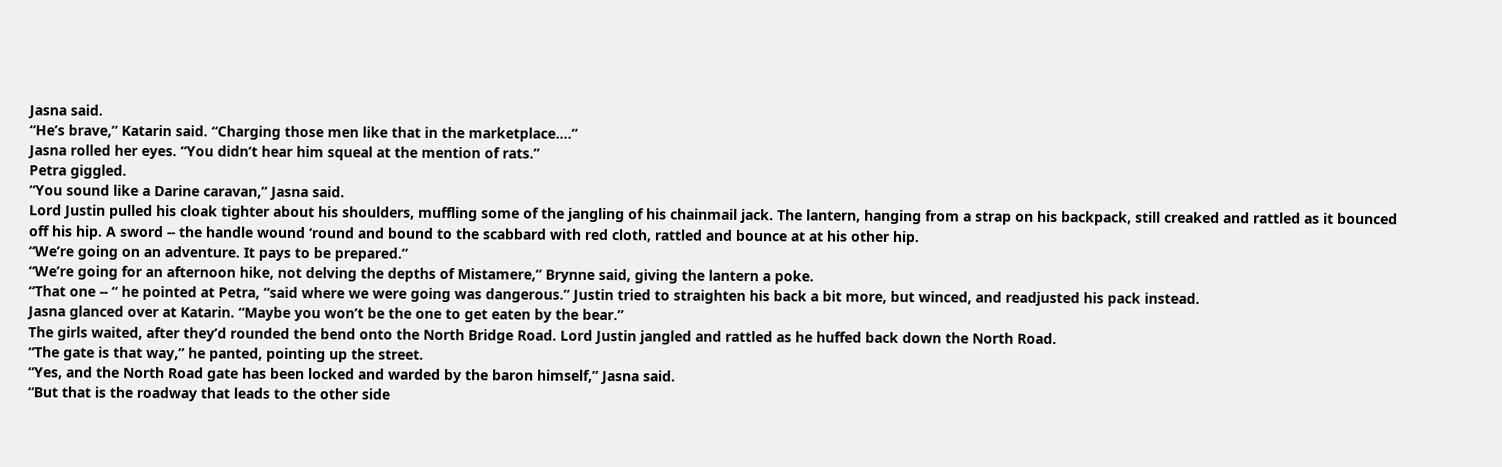Jasna said.
“He’s brave,” Katarin said. “Charging those men like that in the marketplace….”
Jasna rolled her eyes. “You didn’t hear him squeal at the mention of rats.”
Petra giggled.
“You sound like a Darine caravan,” Jasna said.
Lord Justin pulled his cloak tighter about his shoulders, muffling some of the jangling of his chainmail jack. The lantern, hanging from a strap on his backpack, still creaked and rattled as it bounced off his hip. A sword -- the handle wound ‘round and bound to the scabbard with red cloth, rattled and bounce at at his other hip.
“We’re going on an adventure. It pays to be prepared.”
“We’re going for an afternoon hike, not delving the depths of Mistamere,” Brynne said, giving the lantern a poke.
“That one -- “ he pointed at Petra, “said where we were going was dangerous.” Justin tried to straighten his back a bit more, but winced, and readjusted his pack instead.
Jasna glanced over at Katarin. “Maybe you won’t be the one to get eaten by the bear.”
The girls waited, after they’d rounded the bend onto the North Bridge Road. Lord Justin jangled and rattled as he huffed back down the North Road.
“The gate is that way,” he panted, pointing up the street.
“Yes, and the North Road gate has been locked and warded by the baron himself,” Jasna said.
“But that is the roadway that leads to the other side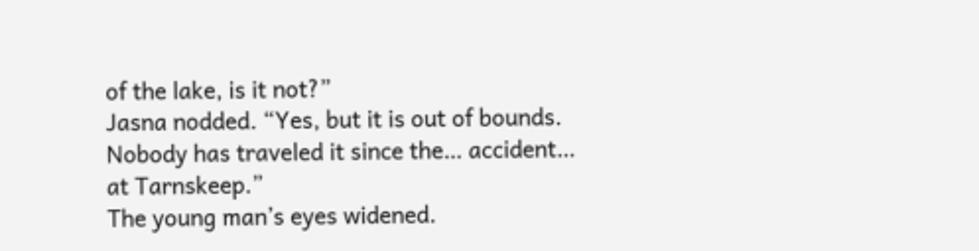of the lake, is it not?”
Jasna nodded. “Yes, but it is out of bounds. Nobody has traveled it since the… accident… at Tarnskeep.”
The young man’s eyes widened.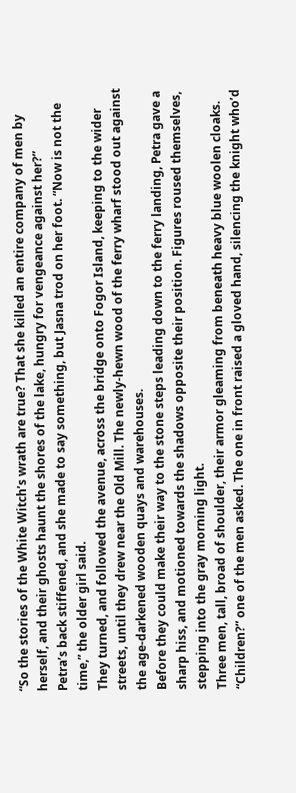“So the stories of the White Witch’s wrath are true? That she killed an entire company of men by herself, and their ghosts haunt the shores of the lake, hungry for vengeance against her?”
Petra’s back stiffened, and she made to say something, but Jasna trod on her foot. “Now is not the time,” the older girl said.
They turned, and followed the avenue, across the bridge onto Fogor Island, keeping to the wider streets, until they drew near the Old Mill. The newly-hewn wood of the ferry wharf stood out against the age-darkened wooden quays and warehouses.
Before they could make their way to the stone steps leading down to the ferry landing, Petra gave a sharp hiss, and motioned towards the shadows opposite their position. Figures roused themselves, stepping into the gray morning light.
Three men, tall, broad of shoulder, their armor gleaming from beneath heavy blue woolen cloaks.
“Children?” one of the men asked. The one in front raised a gloved hand, silencing the knight who’d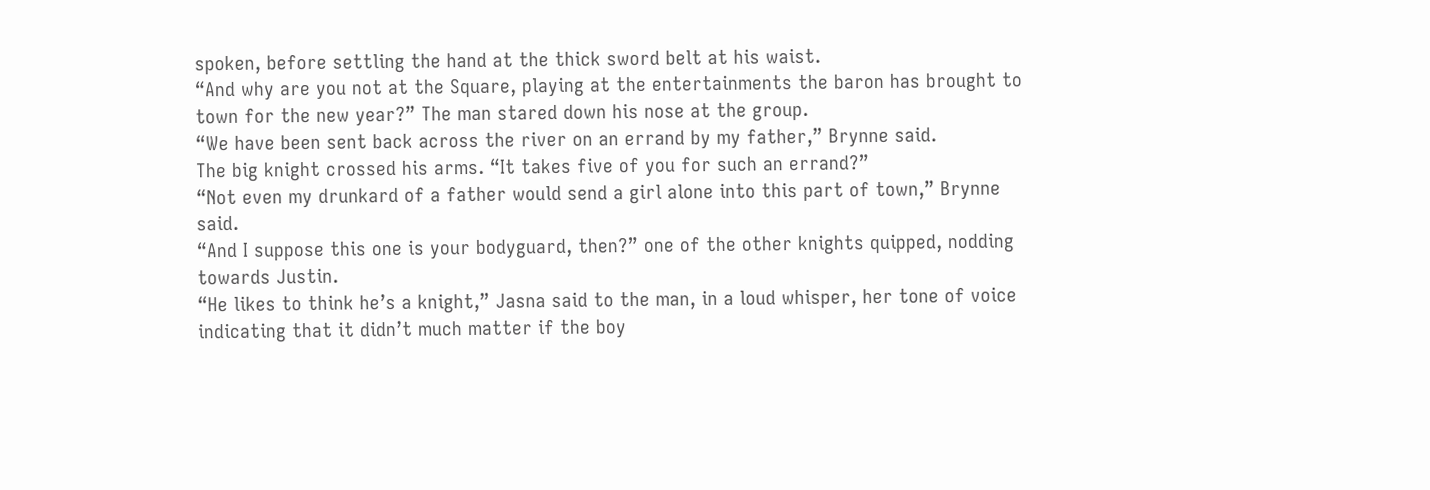spoken, before settling the hand at the thick sword belt at his waist.
“And why are you not at the Square, playing at the entertainments the baron has brought to town for the new year?” The man stared down his nose at the group.
“We have been sent back across the river on an errand by my father,” Brynne said.
The big knight crossed his arms. “It takes five of you for such an errand?”
“Not even my drunkard of a father would send a girl alone into this part of town,” Brynne said.
“And I suppose this one is your bodyguard, then?” one of the other knights quipped, nodding towards Justin.
“He likes to think he’s a knight,” Jasna said to the man, in a loud whisper, her tone of voice indicating that it didn’t much matter if the boy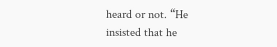heard or not. “He insisted that he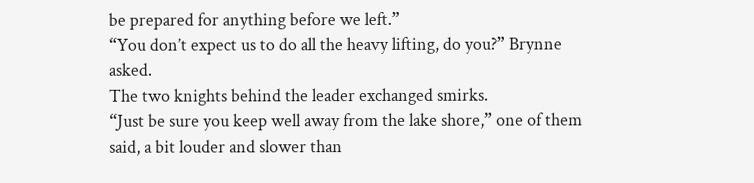be prepared for anything before we left.”
“You don’t expect us to do all the heavy lifting, do you?” Brynne asked.
The two knights behind the leader exchanged smirks.
“Just be sure you keep well away from the lake shore,” one of them said, a bit louder and slower than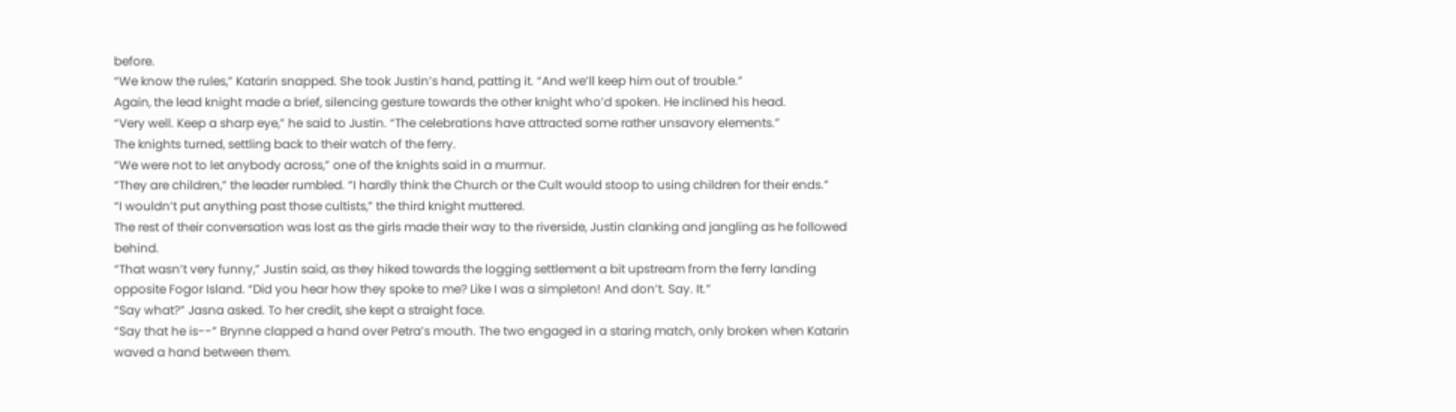before.
“We know the rules,” Katarin snapped. She took Justin’s hand, patting it. “And we’ll keep him out of trouble.”
Again, the lead knight made a brief, silencing gesture towards the other knight who’d spoken. He inclined his head.
“Very well. Keep a sharp eye,” he said to Justin. “The celebrations have attracted some rather unsavory elements.”
The knights turned, settling back to their watch of the ferry.
“We were not to let anybody across,” one of the knights said in a murmur.
“They are children,” the leader rumbled. “I hardly think the Church or the Cult would stoop to using children for their ends.”
“I wouldn’t put anything past those cultists,” the third knight muttered.
The rest of their conversation was lost as the girls made their way to the riverside, Justin clanking and jangling as he followed behind.
“That wasn’t very funny,” Justin said, as they hiked towards the logging settlement a bit upstream from the ferry landing opposite Fogor Island. “Did you hear how they spoke to me? Like I was a simpleton! And don’t. Say. It.”
“Say what?” Jasna asked. To her credit, she kept a straight face.
“Say that he is--” Brynne clapped a hand over Petra’s mouth. The two engaged in a staring match, only broken when Katarin waved a hand between them.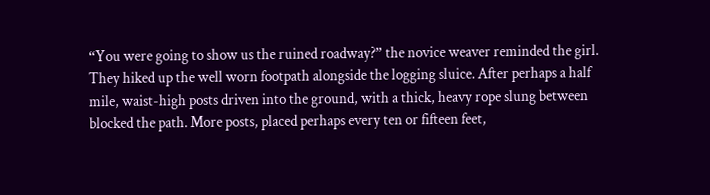“You were going to show us the ruined roadway?” the novice weaver reminded the girl.
They hiked up the well worn footpath alongside the logging sluice. After perhaps a half mile, waist-high posts driven into the ground, with a thick, heavy rope slung between blocked the path. More posts, placed perhaps every ten or fifteen feet,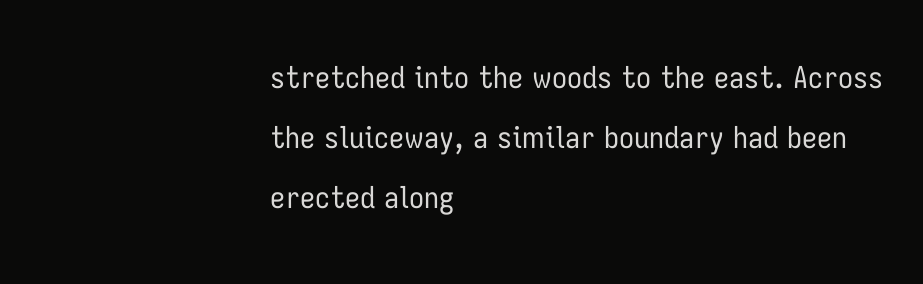stretched into the woods to the east. Across the sluiceway, a similar boundary had been erected along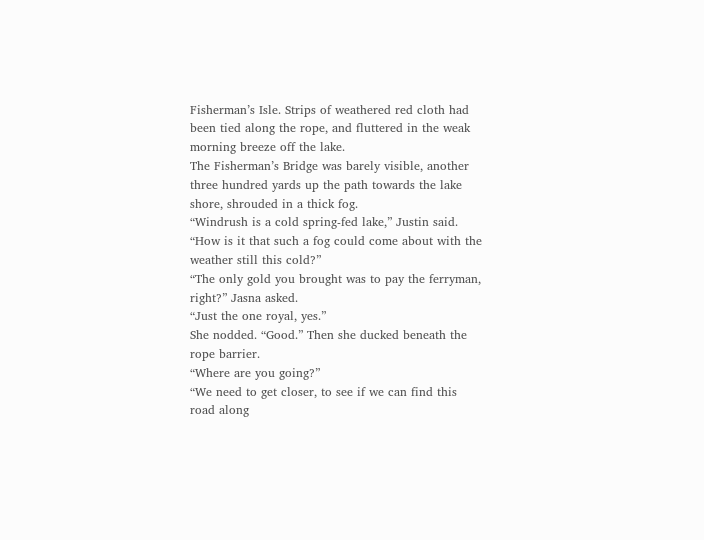Fisherman’s Isle. Strips of weathered red cloth had been tied along the rope, and fluttered in the weak morning breeze off the lake.
The Fisherman’s Bridge was barely visible, another three hundred yards up the path towards the lake shore, shrouded in a thick fog.
“Windrush is a cold spring-fed lake,” Justin said. “How is it that such a fog could come about with the weather still this cold?”
“The only gold you brought was to pay the ferryman, right?” Jasna asked.
“Just the one royal, yes.”
She nodded. “Good.” Then she ducked beneath the rope barrier.
“Where are you going?”
“We need to get closer, to see if we can find this road along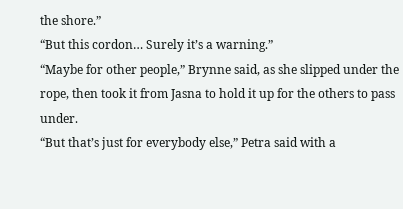the shore.”
“But this cordon… Surely it’s a warning.”
“Maybe for other people,” Brynne said, as she slipped under the rope, then took it from Jasna to hold it up for the others to pass under.
“But that’s just for everybody else,” Petra said with a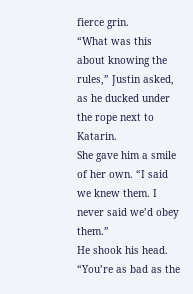fierce grin.
“What was this about knowing the rules,” Justin asked, as he ducked under the rope next to Katarin.
She gave him a smile of her own. “I said we knew them. I never said we’d obey them.”
He shook his head. “You’re as bad as the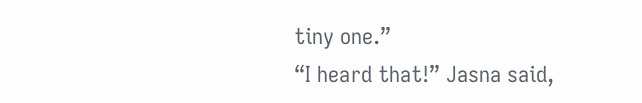tiny one.”
“I heard that!” Jasna said,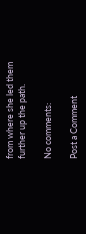from where she led them further up the path.

No comments:

Post a Comment